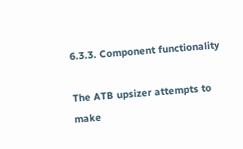6.3.3. Component functionality

The ATB upsizer attempts to make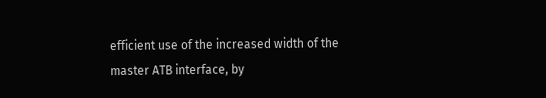efficient use of the increased width of the master ATB interface, by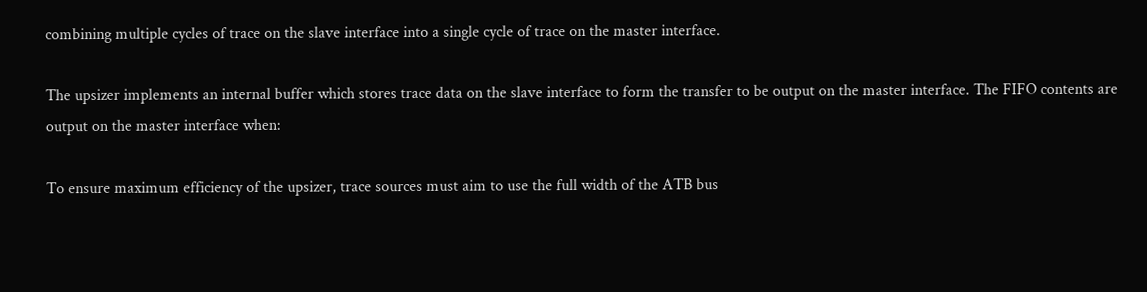combining multiple cycles of trace on the slave interface into a single cycle of trace on the master interface.

The upsizer implements an internal buffer which stores trace data on the slave interface to form the transfer to be output on the master interface. The FIFO contents are output on the master interface when:

To ensure maximum efficiency of the upsizer, trace sources must aim to use the full width of the ATB bus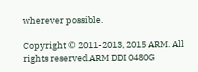wherever possible.

Copyright © 2011-2013, 2015 ARM. All rights reserved.ARM DDI 0480G